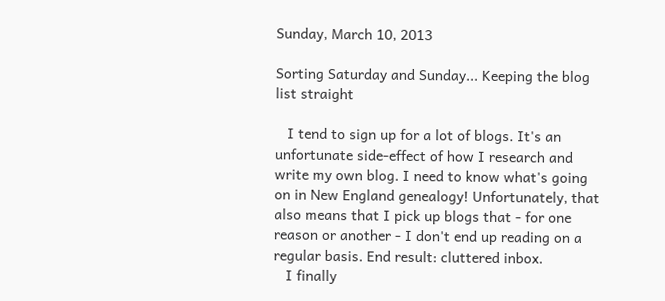Sunday, March 10, 2013

Sorting Saturday and Sunday... Keeping the blog list straight

   I tend to sign up for a lot of blogs. It's an unfortunate side-effect of how I research and write my own blog. I need to know what's going on in New England genealogy! Unfortunately, that also means that I pick up blogs that - for one reason or another - I don't end up reading on a regular basis. End result: cluttered inbox.
   I finally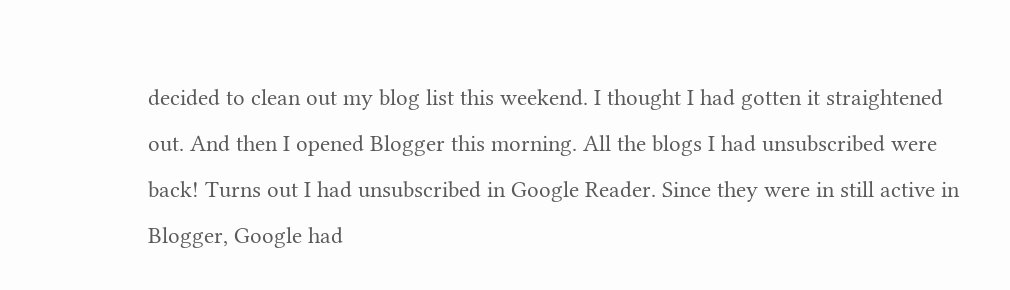decided to clean out my blog list this weekend. I thought I had gotten it straightened out. And then I opened Blogger this morning. All the blogs I had unsubscribed were back! Turns out I had unsubscribed in Google Reader. Since they were in still active in Blogger, Google had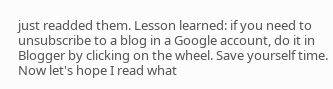just readded them. Lesson learned: if you need to unsubscribe to a blog in a Google account, do it in Blogger by clicking on the wheel. Save yourself time. Now let's hope I read what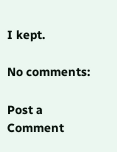I kept.

No comments:

Post a Comment